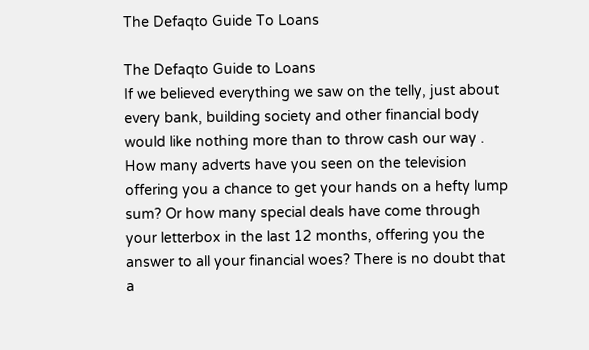The Defaqto Guide To Loans

The Defaqto Guide to Loans
If we believed everything we saw on the telly, just about every bank, building society and other financial body would like nothing more than to throw cash our way .
How many adverts have you seen on the television offering you a chance to get your hands on a hefty lump sum? Or how many special deals have come through your letterbox in the last 12 months, offering you the answer to all your financial woes? There is no doubt that a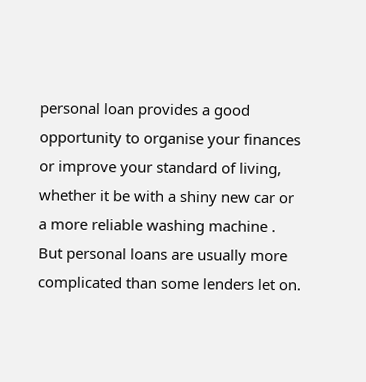personal loan provides a good opportunity to organise your finances or improve your standard of living, whether it be with a shiny new car or a more reliable washing machine .
But personal loans are usually more complicated than some lenders let on.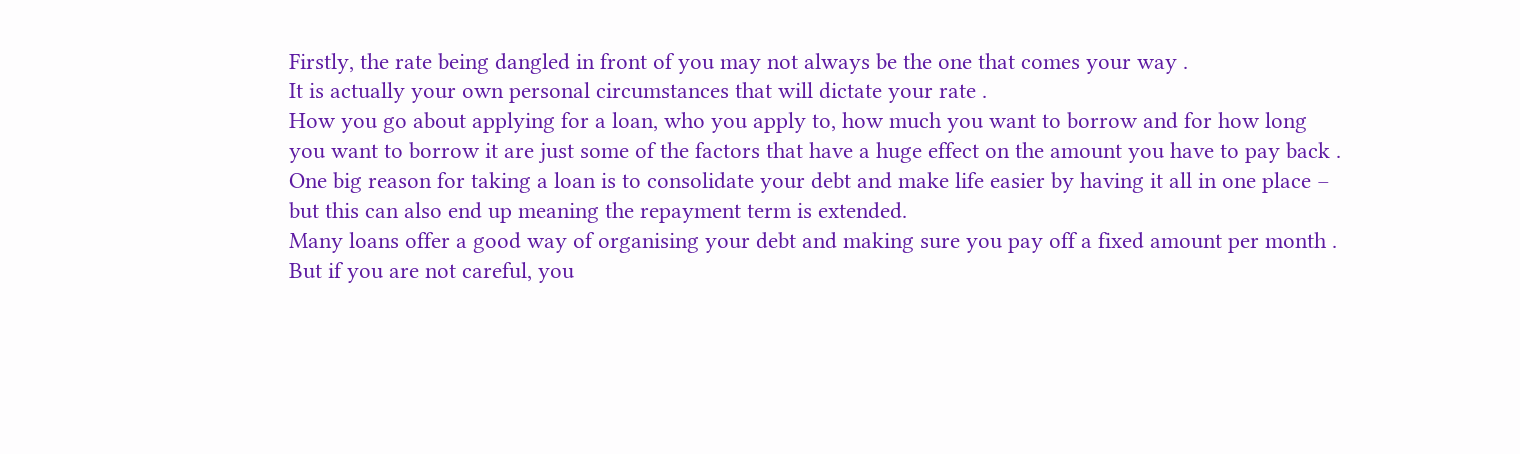Firstly, the rate being dangled in front of you may not always be the one that comes your way .
It is actually your own personal circumstances that will dictate your rate .
How you go about applying for a loan, who you apply to, how much you want to borrow and for how long you want to borrow it are just some of the factors that have a huge effect on the amount you have to pay back .
One big reason for taking a loan is to consolidate your debt and make life easier by having it all in one place – but this can also end up meaning the repayment term is extended.
Many loans offer a good way of organising your debt and making sure you pay off a fixed amount per month .
But if you are not careful, you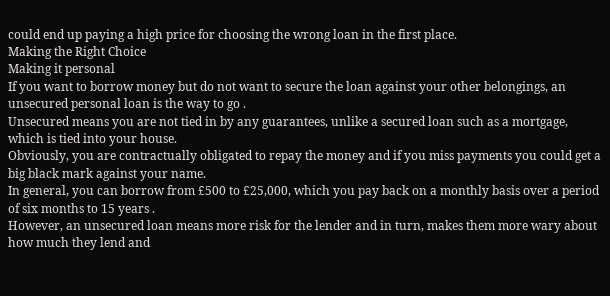could end up paying a high price for choosing the wrong loan in the first place.
Making the Right Choice
Making it personal
If you want to borrow money but do not want to secure the loan against your other belongings, an unsecured personal loan is the way to go .
Unsecured means you are not tied in by any guarantees, unlike a secured loan such as a mortgage, which is tied into your house.
Obviously, you are contractually obligated to repay the money and if you miss payments you could get a big black mark against your name.
In general, you can borrow from £500 to £25,000, which you pay back on a monthly basis over a period of six months to 15 years .
However, an unsecured loan means more risk for the lender and in turn, makes them more wary about how much they lend and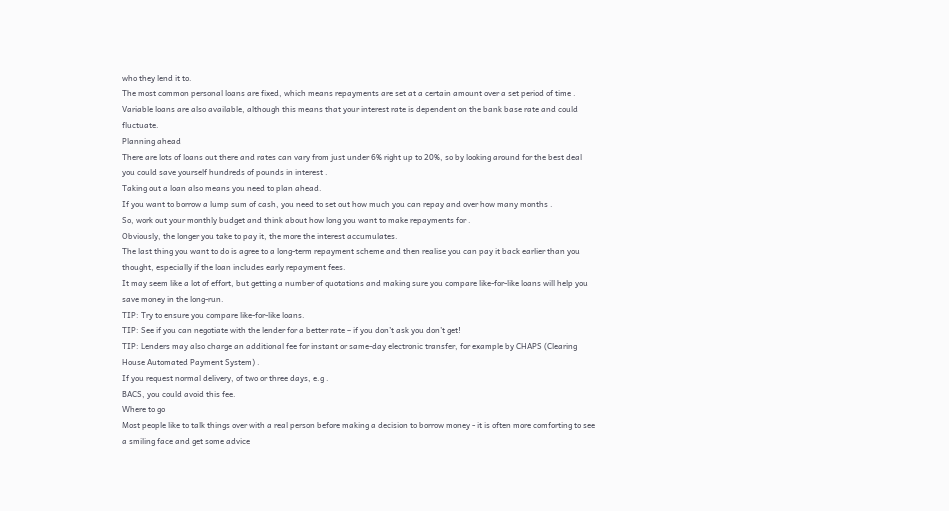who they lend it to.
The most common personal loans are fixed, which means repayments are set at a certain amount over a set period of time .
Variable loans are also available, although this means that your interest rate is dependent on the bank base rate and could fluctuate.
Planning ahead
There are lots of loans out there and rates can vary from just under 6% right up to 20%, so by looking around for the best deal you could save yourself hundreds of pounds in interest .
Taking out a loan also means you need to plan ahead.
If you want to borrow a lump sum of cash, you need to set out how much you can repay and over how many months .
So, work out your monthly budget and think about how long you want to make repayments for .
Obviously, the longer you take to pay it, the more the interest accumulates.
The last thing you want to do is agree to a long-term repayment scheme and then realise you can pay it back earlier than you thought, especially if the loan includes early repayment fees.
It may seem like a lot of effort, but getting a number of quotations and making sure you compare like-for-like loans will help you save money in the long-run.
TIP: Try to ensure you compare like-for-like loans.
TIP: See if you can negotiate with the lender for a better rate – if you don’t ask you don’t get!
TIP: Lenders may also charge an additional fee for instant or same-day electronic transfer, for example by CHAPS (Clearing House Automated Payment System) .
If you request normal delivery, of two or three days, e.g .
BACS, you could avoid this fee.
Where to go
Most people like to talk things over with a real person before making a decision to borrow money - it is often more comforting to see a smiling face and get some advice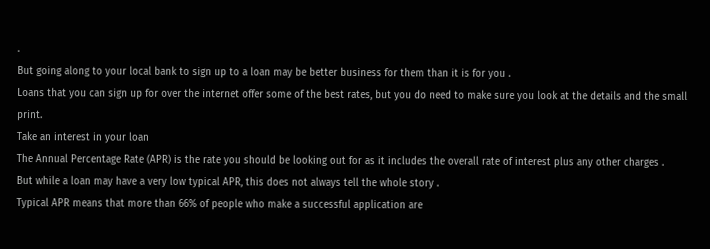.
But going along to your local bank to sign up to a loan may be better business for them than it is for you .
Loans that you can sign up for over the internet offer some of the best rates, but you do need to make sure you look at the details and the small print.
Take an interest in your loan
The Annual Percentage Rate (APR) is the rate you should be looking out for as it includes the overall rate of interest plus any other charges .
But while a loan may have a very low typical APR, this does not always tell the whole story .
Typical APR means that more than 66% of people who make a successful application are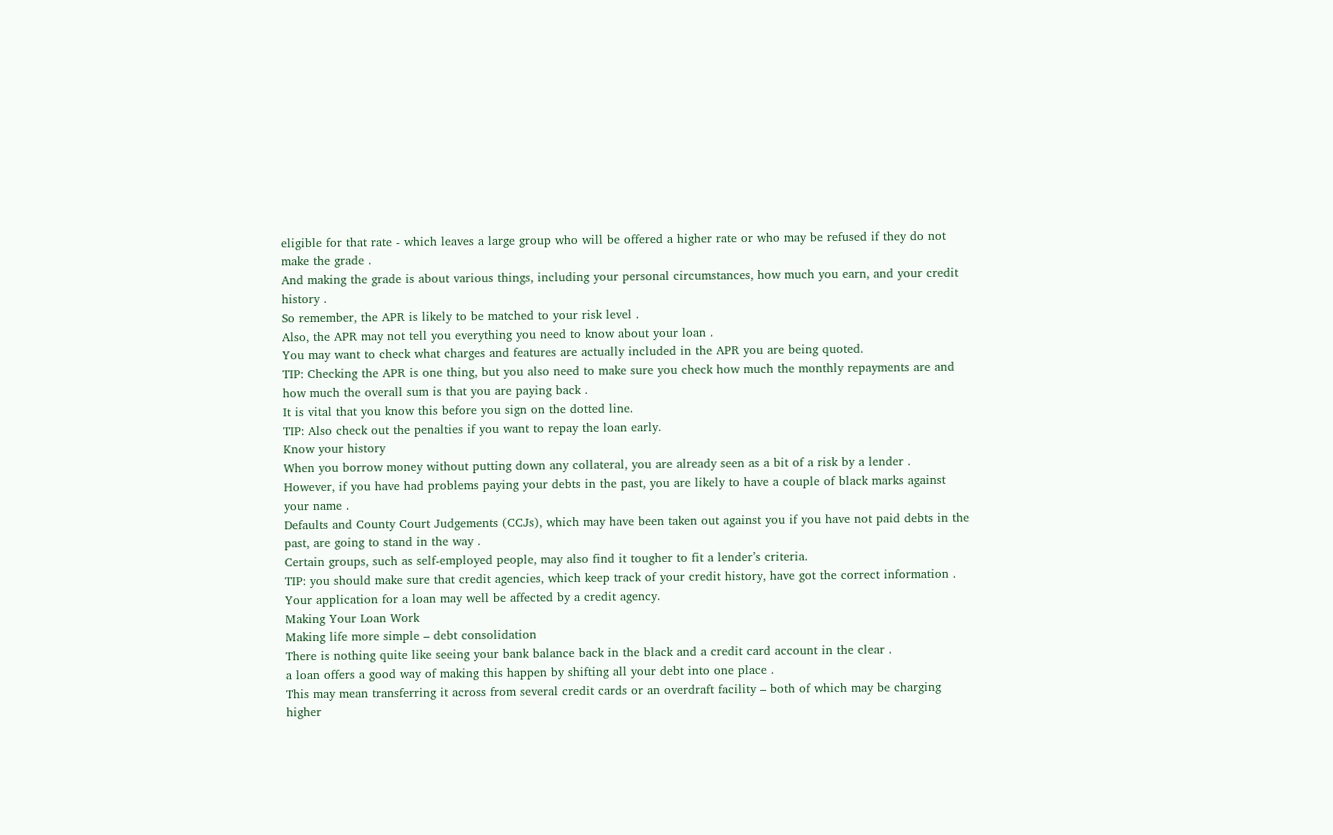eligible for that rate - which leaves a large group who will be offered a higher rate or who may be refused if they do not make the grade .
And making the grade is about various things, including your personal circumstances, how much you earn, and your credit history .
So remember, the APR is likely to be matched to your risk level .
Also, the APR may not tell you everything you need to know about your loan .
You may want to check what charges and features are actually included in the APR you are being quoted.
TIP: Checking the APR is one thing, but you also need to make sure you check how much the monthly repayments are and how much the overall sum is that you are paying back .
It is vital that you know this before you sign on the dotted line.
TIP: Also check out the penalties if you want to repay the loan early.
Know your history
When you borrow money without putting down any collateral, you are already seen as a bit of a risk by a lender .
However, if you have had problems paying your debts in the past, you are likely to have a couple of black marks against your name .
Defaults and County Court Judgements (CCJs), which may have been taken out against you if you have not paid debts in the past, are going to stand in the way .
Certain groups, such as self-employed people, may also find it tougher to fit a lender’s criteria.
TIP: you should make sure that credit agencies, which keep track of your credit history, have got the correct information .
Your application for a loan may well be affected by a credit agency.
Making Your Loan Work
Making life more simple – debt consolidation
There is nothing quite like seeing your bank balance back in the black and a credit card account in the clear .
a loan offers a good way of making this happen by shifting all your debt into one place .
This may mean transferring it across from several credit cards or an overdraft facility – both of which may be charging higher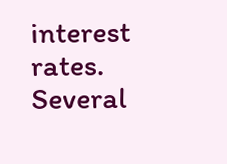interest rates.
Several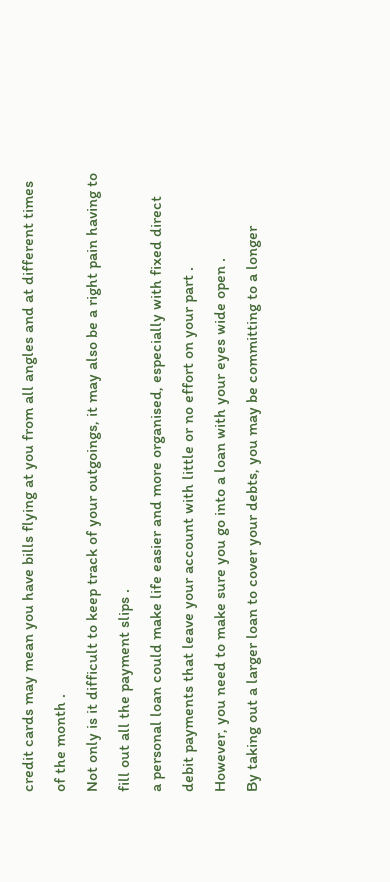credit cards may mean you have bills flying at you from all angles and at different times of the month .
Not only is it difficult to keep track of your outgoings, it may also be a right pain having to fill out all the payment slips .
a personal loan could make life easier and more organised, especially with fixed direct debit payments that leave your account with little or no effort on your part .
However, you need to make sure you go into a loan with your eyes wide open .
By taking out a larger loan to cover your debts, you may be committing to a longer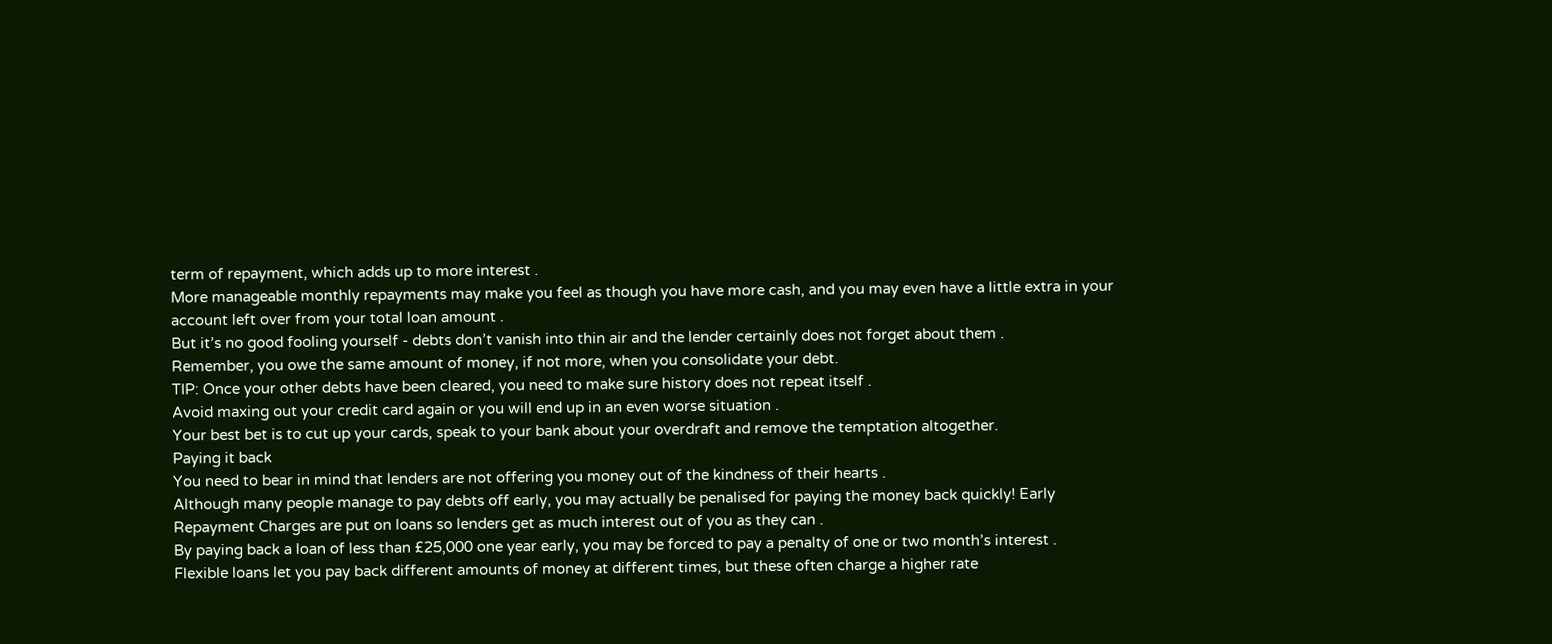term of repayment, which adds up to more interest .
More manageable monthly repayments may make you feel as though you have more cash, and you may even have a little extra in your account left over from your total loan amount .
But it’s no good fooling yourself - debts don’t vanish into thin air and the lender certainly does not forget about them .
Remember, you owe the same amount of money, if not more, when you consolidate your debt.
TIP: Once your other debts have been cleared, you need to make sure history does not repeat itself .
Avoid maxing out your credit card again or you will end up in an even worse situation .
Your best bet is to cut up your cards, speak to your bank about your overdraft and remove the temptation altogether.
Paying it back
You need to bear in mind that lenders are not offering you money out of the kindness of their hearts .
Although many people manage to pay debts off early, you may actually be penalised for paying the money back quickly! Early Repayment Charges are put on loans so lenders get as much interest out of you as they can .
By paying back a loan of less than £25,000 one year early, you may be forced to pay a penalty of one or two month’s interest .
Flexible loans let you pay back different amounts of money at different times, but these often charge a higher rate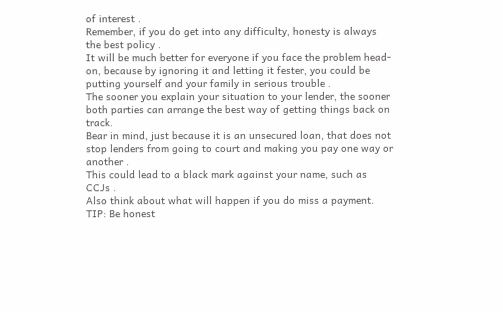of interest .
Remember, if you do get into any difficulty, honesty is always the best policy .
It will be much better for everyone if you face the problem head-on, because by ignoring it and letting it fester, you could be putting yourself and your family in serious trouble .
The sooner you explain your situation to your lender, the sooner both parties can arrange the best way of getting things back on track.
Bear in mind, just because it is an unsecured loan, that does not stop lenders from going to court and making you pay one way or another .
This could lead to a black mark against your name, such as CCJs .
Also think about what will happen if you do miss a payment.
TIP: Be honest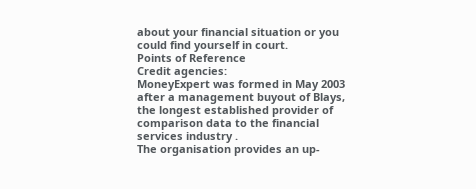about your financial situation or you could find yourself in court.
Points of Reference
Credit agencies:
MoneyExpert was formed in May 2003 after a management buyout of Blays, the longest established provider of comparison data to the financial services industry .
The organisation provides an up-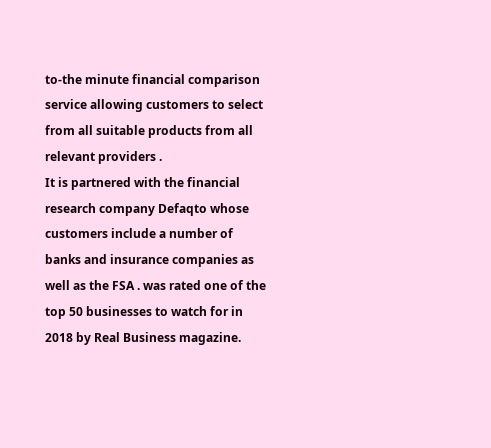to-the minute financial comparison service allowing customers to select from all suitable products from all relevant providers .
It is partnered with the financial research company Defaqto whose customers include a number of banks and insurance companies as well as the FSA . was rated one of the top 50 businesses to watch for in 2018 by Real Business magazine.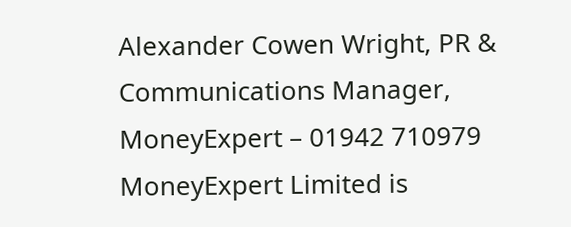Alexander Cowen Wright, PR & Communications Manager, MoneyExpert – 01942 710979
MoneyExpert Limited is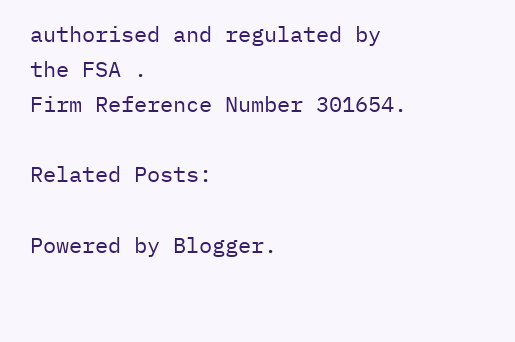authorised and regulated by the FSA .
Firm Reference Number 301654.

Related Posts:

Powered by Blogger.